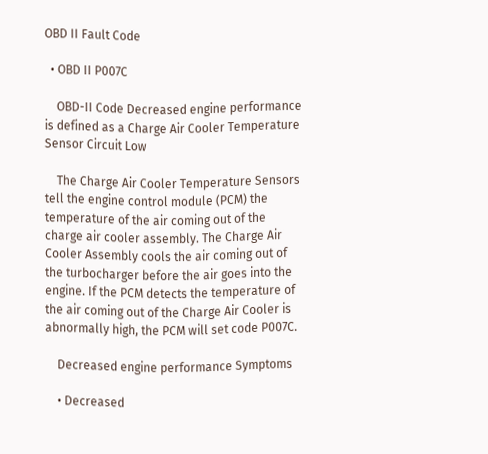OBD II Fault Code

  • OBD II P007C

    OBD-II Code Decreased engine performance is defined as a Charge Air Cooler Temperature Sensor Circuit Low

    The Charge Air Cooler Temperature Sensors tell the engine control module (PCM) the temperature of the air coming out of the charge air cooler assembly. The Charge Air Cooler Assembly cools the air coming out of the turbocharger before the air goes into the engine. If the PCM detects the temperature of the air coming out of the Charge Air Cooler is abnormally high, the PCM will set code P007C.

    Decreased engine performance Symptoms

    • Decreased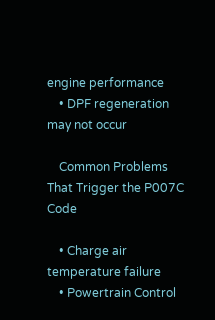engine performance
    • DPF regeneration may not occur

    Common Problems That Trigger the P007C Code

    • Charge air temperature failure
    • Powertrain Control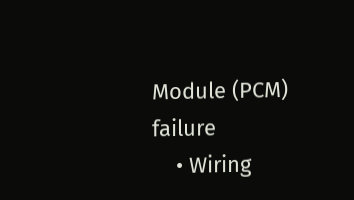Module (PCM) failure
    • Wiring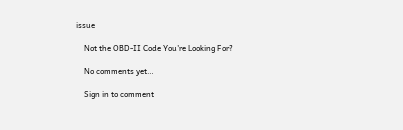issue

    Not the OBD-II Code You're Looking For?

    No comments yet…

    Sign in to comment